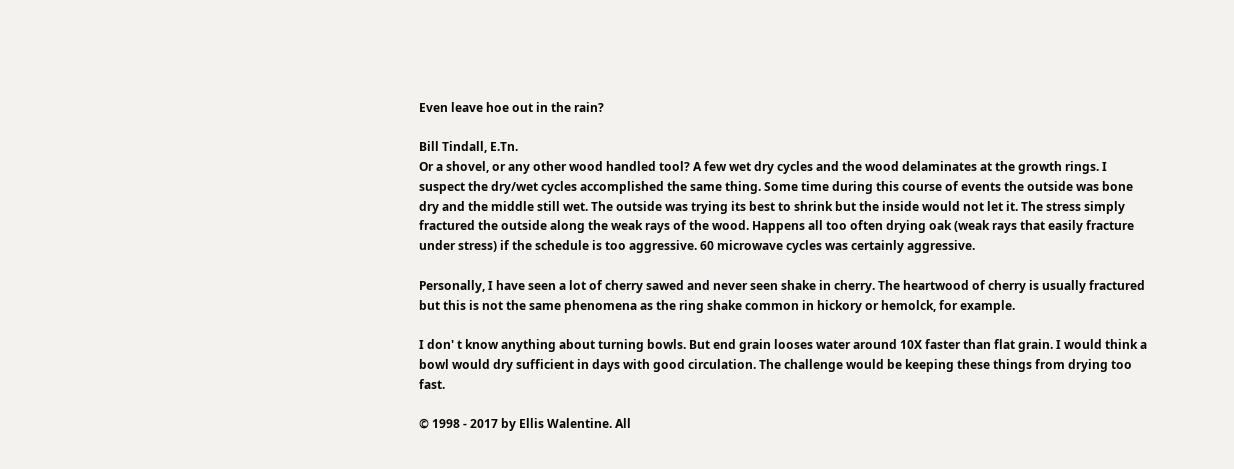Even leave hoe out in the rain?

Bill Tindall, E.Tn.
Or a shovel, or any other wood handled tool? A few wet dry cycles and the wood delaminates at the growth rings. I suspect the dry/wet cycles accomplished the same thing. Some time during this course of events the outside was bone dry and the middle still wet. The outside was trying its best to shrink but the inside would not let it. The stress simply fractured the outside along the weak rays of the wood. Happens all too often drying oak (weak rays that easily fracture under stress) if the schedule is too aggressive. 60 microwave cycles was certainly aggressive.

Personally, I have seen a lot of cherry sawed and never seen shake in cherry. The heartwood of cherry is usually fractured but this is not the same phenomena as the ring shake common in hickory or hemolck, for example.

I don' t know anything about turning bowls. But end grain looses water around 10X faster than flat grain. I would think a bowl would dry sufficient in days with good circulation. The challenge would be keeping these things from drying too fast.

© 1998 - 2017 by Ellis Walentine. All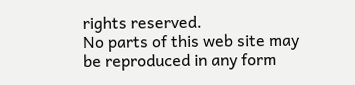rights reserved.
No parts of this web site may be reproduced in any form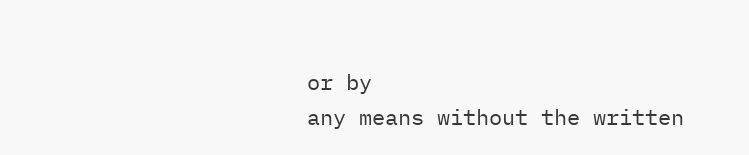or by
any means without the written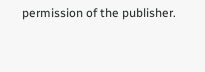permission of the publisher.